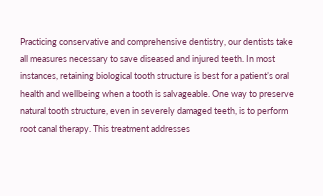Practicing conservative and comprehensive dentistry, our dentists take all measures necessary to save diseased and injured teeth. In most instances, retaining biological tooth structure is best for a patient’s oral health and wellbeing when a tooth is salvageable. One way to preserve natural tooth structure, even in severely damaged teeth, is to perform root canal therapy. This treatment addresses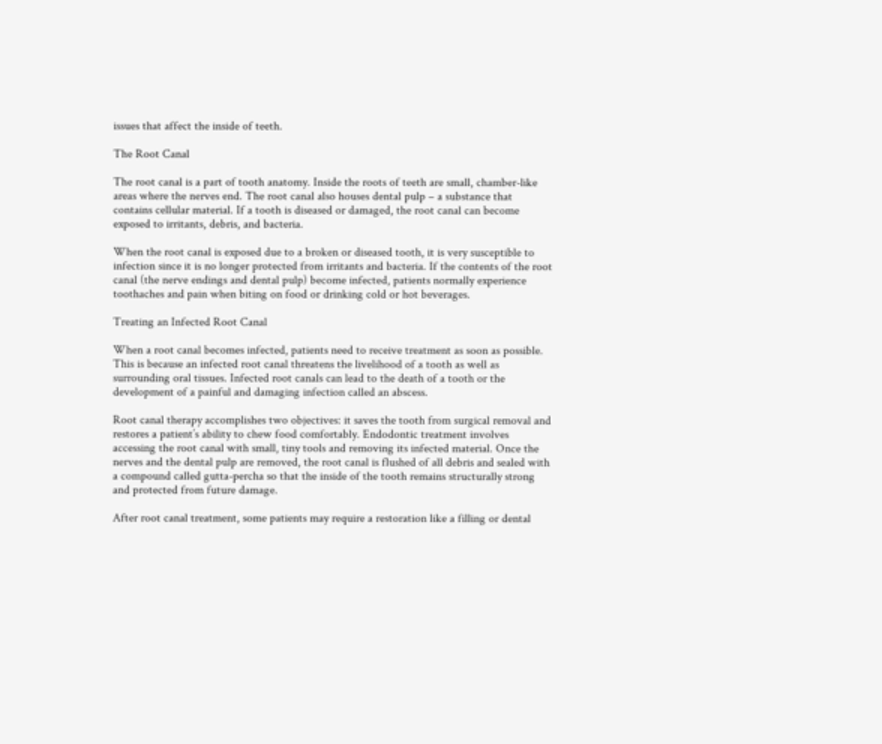issues that affect the inside of teeth.

The Root Canal

The root canal is a part of tooth anatomy. Inside the roots of teeth are small, chamber-like areas where the nerves end. The root canal also houses dental pulp – a substance that contains cellular material. If a tooth is diseased or damaged, the root canal can become exposed to irritants, debris, and bacteria.

When the root canal is exposed due to a broken or diseased tooth, it is very susceptible to infection since it is no longer protected from irritants and bacteria. If the contents of the root canal (the nerve endings and dental pulp) become infected, patients normally experience toothaches and pain when biting on food or drinking cold or hot beverages.

Treating an Infected Root Canal

When a root canal becomes infected, patients need to receive treatment as soon as possible. This is because an infected root canal threatens the livelihood of a tooth as well as surrounding oral tissues. Infected root canals can lead to the death of a tooth or the development of a painful and damaging infection called an abscess.

Root canal therapy accomplishes two objectives: it saves the tooth from surgical removal and restores a patient’s ability to chew food comfortably. Endodontic treatment involves accessing the root canal with small, tiny tools and removing its infected material. Once the nerves and the dental pulp are removed, the root canal is flushed of all debris and sealed with a compound called gutta-percha so that the inside of the tooth remains structurally strong and protected from future damage.

After root canal treatment, some patients may require a restoration like a filling or dental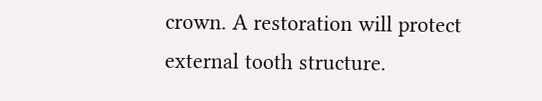crown. A restoration will protect external tooth structure.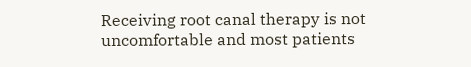Receiving root canal therapy is not uncomfortable and most patients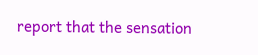report that the sensation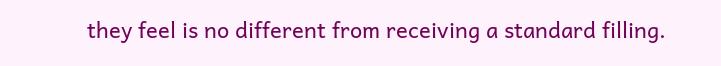they feel is no different from receiving a standard filling.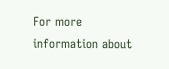For more information about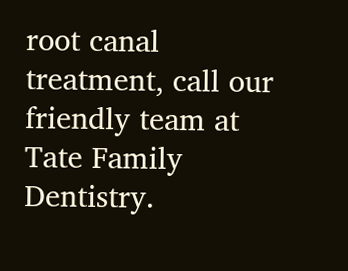root canal treatment, call our friendly team at Tate Family Dentistry.